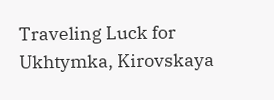Traveling Luck for Ukhtymka, Kirovskaya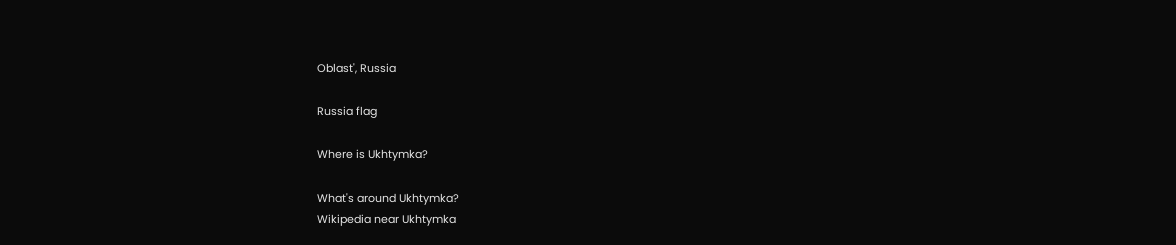Oblast', Russia

Russia flag

Where is Ukhtymka?

What's around Ukhtymka?
Wikipedia near Ukhtymka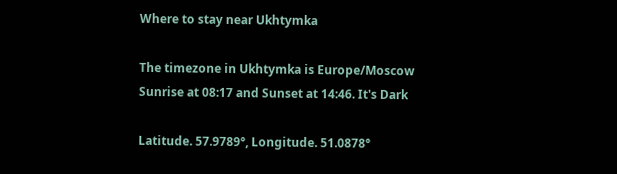Where to stay near Ukhtymka

The timezone in Ukhtymka is Europe/Moscow
Sunrise at 08:17 and Sunset at 14:46. It's Dark

Latitude. 57.9789°, Longitude. 51.0878°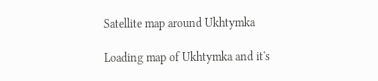Satellite map around Ukhtymka

Loading map of Ukhtymka and it's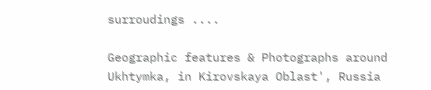surroudings ....

Geographic features & Photographs around Ukhtymka, in Kirovskaya Oblast', Russia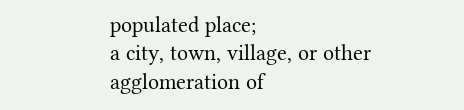populated place;
a city, town, village, or other agglomeration of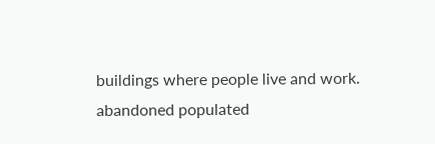buildings where people live and work.
abandoned populated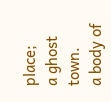place;
a ghost town.
a body of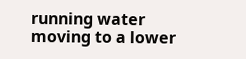running water moving to a lower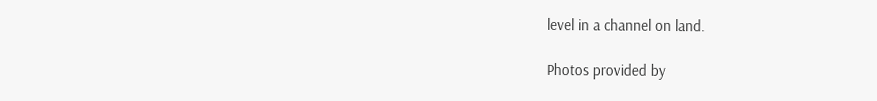level in a channel on land.

Photos provided by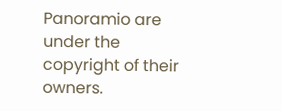Panoramio are under the copyright of their owners.